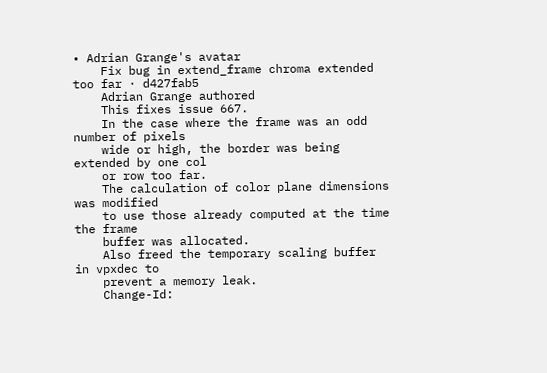• Adrian Grange's avatar
    Fix bug in extend_frame chroma extended too far · d427fab5
    Adrian Grange authored
    This fixes issue 667.
    In the case where the frame was an odd number of pixels
    wide or high, the border was being extended by one col
    or row too far.
    The calculation of color plane dimensions was modified
    to use those already computed at the time the frame
    buffer was allocated.
    Also freed the temporary scaling buffer in vpxdec to
    prevent a memory leak.
    Change-Id: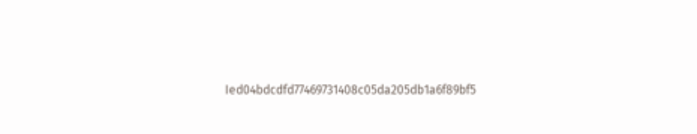Ied04bdcdfd77469731408c05da205db1a6f89bf5